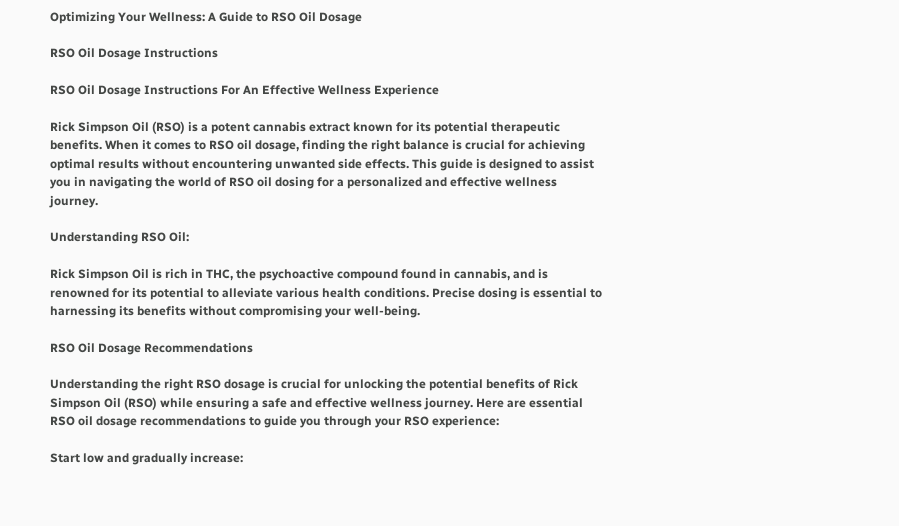Optimizing Your Wellness: A Guide to RSO Oil Dosage

RSO Oil Dosage Instructions

RSO Oil Dosage Instructions For An Effective Wellness Experience

Rick Simpson Oil (RSO) is a potent cannabis extract known for its potential therapeutic benefits. When it comes to RSO oil dosage, finding the right balance is crucial for achieving optimal results without encountering unwanted side effects. This guide is designed to assist you in navigating the world of RSO oil dosing for a personalized and effective wellness journey.

Understanding RSO Oil:

Rick Simpson Oil is rich in THC, the psychoactive compound found in cannabis, and is renowned for its potential to alleviate various health conditions. Precise dosing is essential to harnessing its benefits without compromising your well-being.

RSO Oil Dosage Recommendations

Understanding the right RSO dosage is crucial for unlocking the potential benefits of Rick Simpson Oil (RSO) while ensuring a safe and effective wellness journey. Here are essential RSO oil dosage recommendations to guide you through your RSO experience:

Start low and gradually increase: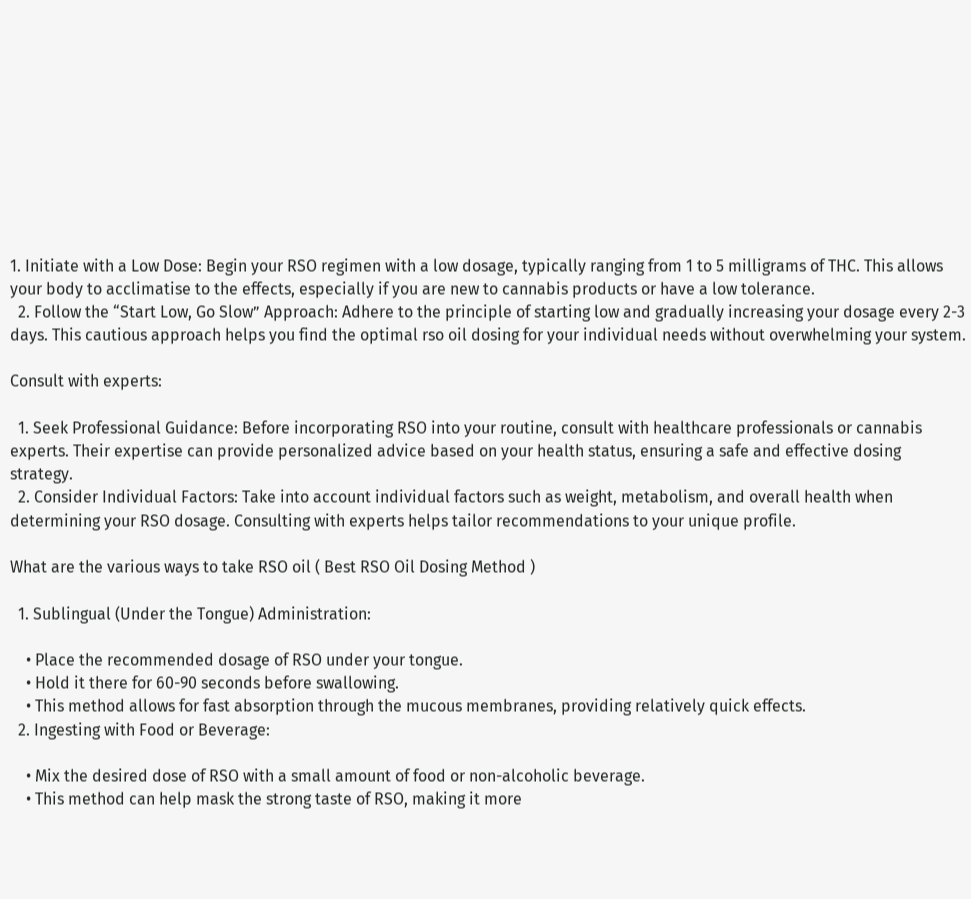1. Initiate with a Low Dose: Begin your RSO regimen with a low dosage, typically ranging from 1 to 5 milligrams of THC. This allows your body to acclimatise to the effects, especially if you are new to cannabis products or have a low tolerance.
  2. Follow the “Start Low, Go Slow” Approach: Adhere to the principle of starting low and gradually increasing your dosage every 2-3 days. This cautious approach helps you find the optimal rso oil dosing for your individual needs without overwhelming your system.

Consult with experts:

  1. Seek Professional Guidance: Before incorporating RSO into your routine, consult with healthcare professionals or cannabis experts. Their expertise can provide personalized advice based on your health status, ensuring a safe and effective dosing strategy.
  2. Consider Individual Factors: Take into account individual factors such as weight, metabolism, and overall health when determining your RSO dosage. Consulting with experts helps tailor recommendations to your unique profile.

What are the various ways to take RSO oil ( Best RSO Oil Dosing Method )

  1. Sublingual (Under the Tongue) Administration:

    • Place the recommended dosage of RSO under your tongue.
    • Hold it there for 60-90 seconds before swallowing.
    • This method allows for fast absorption through the mucous membranes, providing relatively quick effects.
  2. Ingesting with Food or Beverage:

    • Mix the desired dose of RSO with a small amount of food or non-alcoholic beverage.
    • This method can help mask the strong taste of RSO, making it more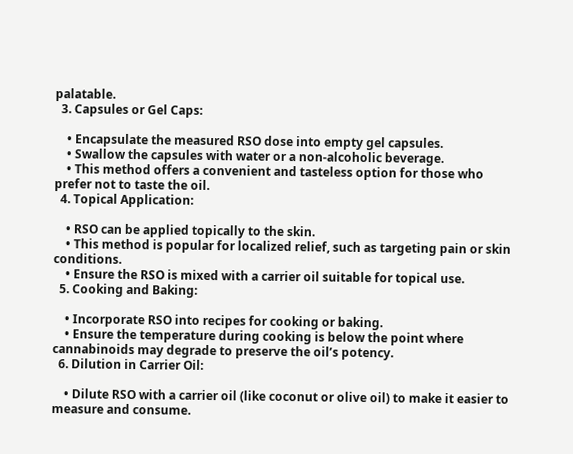palatable.
  3. Capsules or Gel Caps:

    • Encapsulate the measured RSO dose into empty gel capsules.
    • Swallow the capsules with water or a non-alcoholic beverage.
    • This method offers a convenient and tasteless option for those who prefer not to taste the oil.
  4. Topical Application:

    • RSO can be applied topically to the skin.
    • This method is popular for localized relief, such as targeting pain or skin conditions.
    • Ensure the RSO is mixed with a carrier oil suitable for topical use.
  5. Cooking and Baking:

    • Incorporate RSO into recipes for cooking or baking.
    • Ensure the temperature during cooking is below the point where cannabinoids may degrade to preserve the oil’s potency.
  6. Dilution in Carrier Oil:

    • Dilute RSO with a carrier oil (like coconut or olive oil) to make it easier to measure and consume.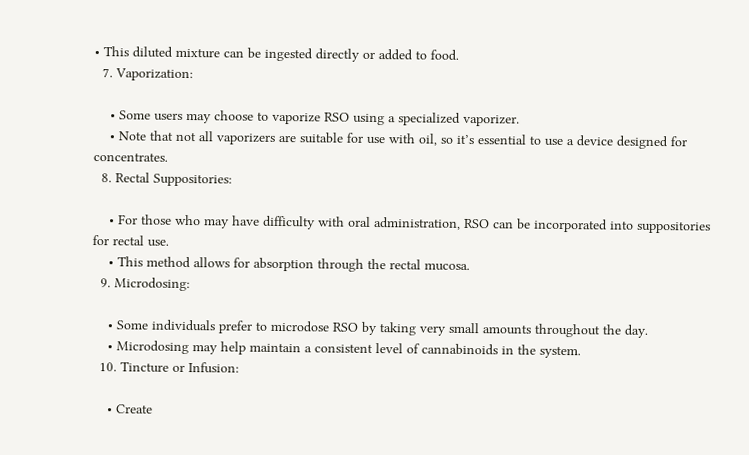• This diluted mixture can be ingested directly or added to food.
  7. Vaporization:

    • Some users may choose to vaporize RSO using a specialized vaporizer.
    • Note that not all vaporizers are suitable for use with oil, so it’s essential to use a device designed for concentrates.
  8. Rectal Suppositories:

    • For those who may have difficulty with oral administration, RSO can be incorporated into suppositories for rectal use.
    • This method allows for absorption through the rectal mucosa.
  9. Microdosing:

    • Some individuals prefer to microdose RSO by taking very small amounts throughout the day.
    • Microdosing may help maintain a consistent level of cannabinoids in the system.
  10. Tincture or Infusion:

    • Create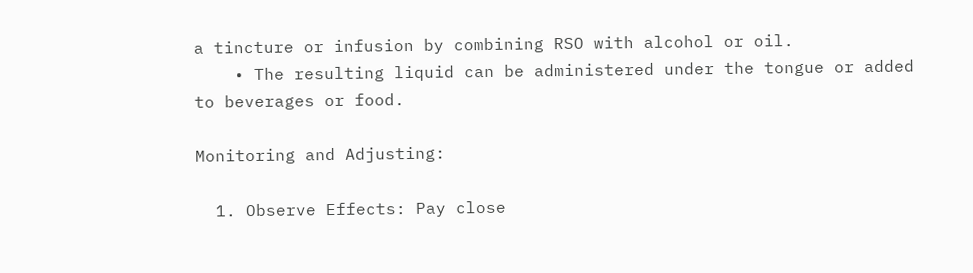a tincture or infusion by combining RSO with alcohol or oil.
    • The resulting liquid can be administered under the tongue or added to beverages or food.

Monitoring and Adjusting:

  1. Observe Effects: Pay close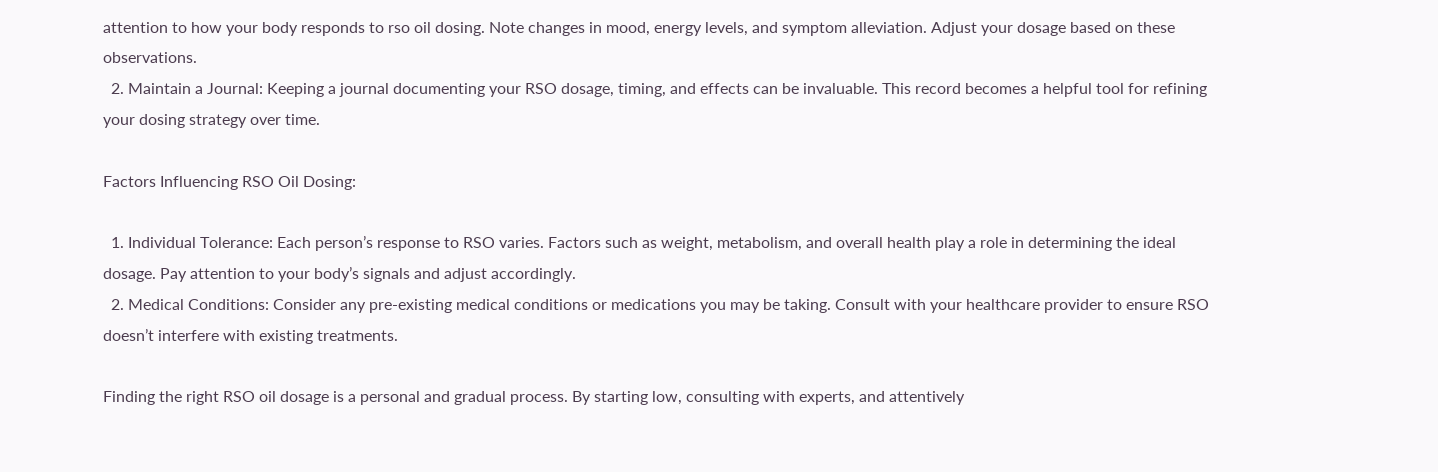attention to how your body responds to rso oil dosing. Note changes in mood, energy levels, and symptom alleviation. Adjust your dosage based on these observations.
  2. Maintain a Journal: Keeping a journal documenting your RSO dosage, timing, and effects can be invaluable. This record becomes a helpful tool for refining your dosing strategy over time.

Factors Influencing RSO Oil Dosing:

  1. Individual Tolerance: Each person’s response to RSO varies. Factors such as weight, metabolism, and overall health play a role in determining the ideal dosage. Pay attention to your body’s signals and adjust accordingly.
  2. Medical Conditions: Consider any pre-existing medical conditions or medications you may be taking. Consult with your healthcare provider to ensure RSO doesn’t interfere with existing treatments.

Finding the right RSO oil dosage is a personal and gradual process. By starting low, consulting with experts, and attentively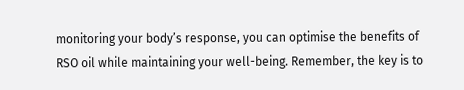monitoring your body’s response, you can optimise the benefits of RSO oil while maintaining your well-being. Remember, the key is to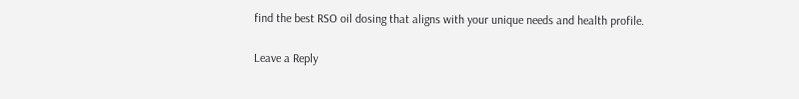find the best RSO oil dosing that aligns with your unique needs and health profile.

Leave a Reply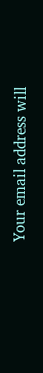Your email address will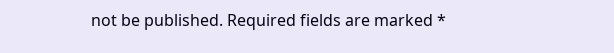not be published. Required fields are marked *